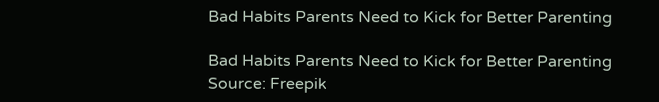Bad Habits Parents Need to Kick for Better Parenting

Bad Habits Parents Need to Kick for Better Parenting
Source: Freepik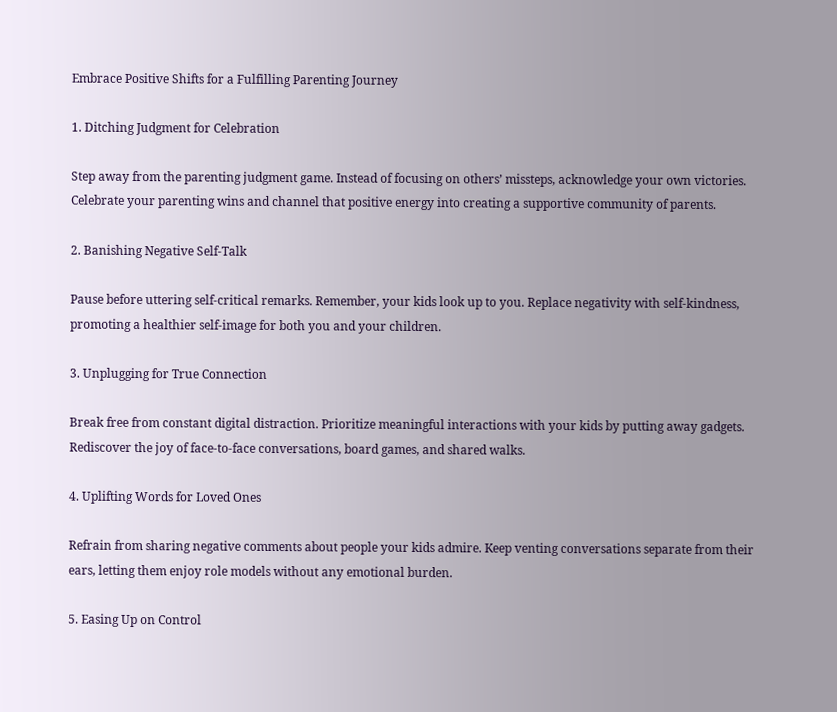Embrace Positive Shifts for a Fulfilling Parenting Journey

1. Ditching Judgment for Celebration

Step away from the parenting judgment game. Instead of focusing on others’ missteps, acknowledge your own victories. Celebrate your parenting wins and channel that positive energy into creating a supportive community of parents.

2. Banishing Negative Self-Talk

Pause before uttering self-critical remarks. Remember, your kids look up to you. Replace negativity with self-kindness, promoting a healthier self-image for both you and your children.

3. Unplugging for True Connection

Break free from constant digital distraction. Prioritize meaningful interactions with your kids by putting away gadgets. Rediscover the joy of face-to-face conversations, board games, and shared walks.

4. Uplifting Words for Loved Ones

Refrain from sharing negative comments about people your kids admire. Keep venting conversations separate from their ears, letting them enjoy role models without any emotional burden.

5. Easing Up on Control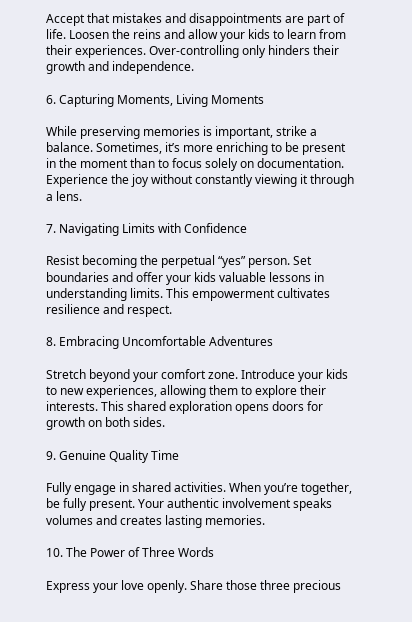Accept that mistakes and disappointments are part of life. Loosen the reins and allow your kids to learn from their experiences. Over-controlling only hinders their growth and independence.

6. Capturing Moments, Living Moments

While preserving memories is important, strike a balance. Sometimes, it’s more enriching to be present in the moment than to focus solely on documentation. Experience the joy without constantly viewing it through a lens.

7. Navigating Limits with Confidence

Resist becoming the perpetual “yes” person. Set boundaries and offer your kids valuable lessons in understanding limits. This empowerment cultivates resilience and respect.

8. Embracing Uncomfortable Adventures

Stretch beyond your comfort zone. Introduce your kids to new experiences, allowing them to explore their interests. This shared exploration opens doors for growth on both sides.

9. Genuine Quality Time

Fully engage in shared activities. When you’re together, be fully present. Your authentic involvement speaks volumes and creates lasting memories.

10. The Power of Three Words

Express your love openly. Share those three precious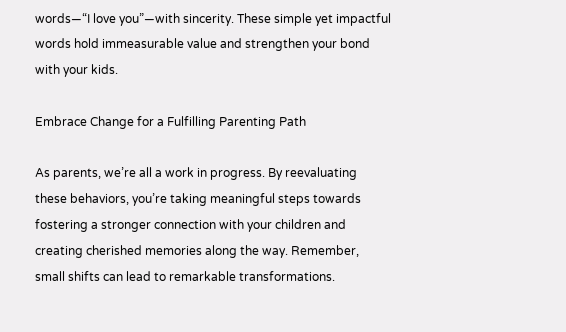words—“I love you”—with sincerity. These simple yet impactful words hold immeasurable value and strengthen your bond with your kids.

Embrace Change for a Fulfilling Parenting Path

As parents, we’re all a work in progress. By reevaluating these behaviors, you’re taking meaningful steps towards fostering a stronger connection with your children and creating cherished memories along the way. Remember, small shifts can lead to remarkable transformations.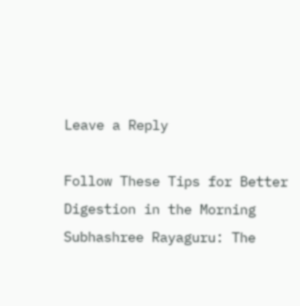Leave a Reply

Follow These Tips for Better Digestion in the Morning Subhashree Rayaguru: The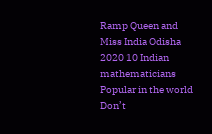Ramp Queen and Miss India Odisha 2020 10 Indian mathematicians Popular in the world Don’t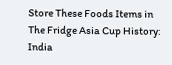Store These Foods Items in The Fridge Asia Cup History: India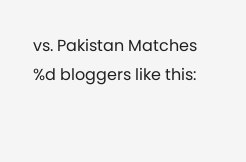vs. Pakistan Matches
%d bloggers like this: